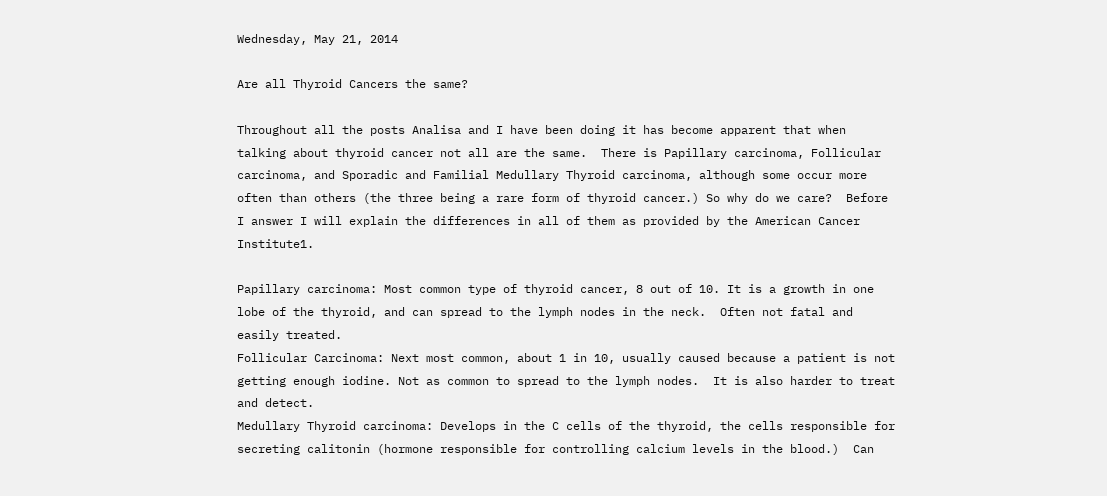Wednesday, May 21, 2014

Are all Thyroid Cancers the same?

Throughout all the posts Analisa and I have been doing it has become apparent that when talking about thyroid cancer not all are the same.  There is Papillary carcinoma, Follicular carcinoma, and Sporadic and Familial Medullary Thyroid carcinoma, although some occur more often than others (the three being a rare form of thyroid cancer.) So why do we care?  Before I answer I will explain the differences in all of them as provided by the American Cancer Institute1.

Papillary carcinoma: Most common type of thyroid cancer, 8 out of 10. It is a growth in one lobe of the thyroid, and can spread to the lymph nodes in the neck.  Often not fatal and easily treated.
Follicular Carcinoma: Next most common, about 1 in 10, usually caused because a patient is not getting enough iodine. Not as common to spread to the lymph nodes.  It is also harder to treat and detect.
Medullary Thyroid carcinoma: Develops in the C cells of the thyroid, the cells responsible for secreting calitonin (hormone responsible for controlling calcium levels in the blood.)  Can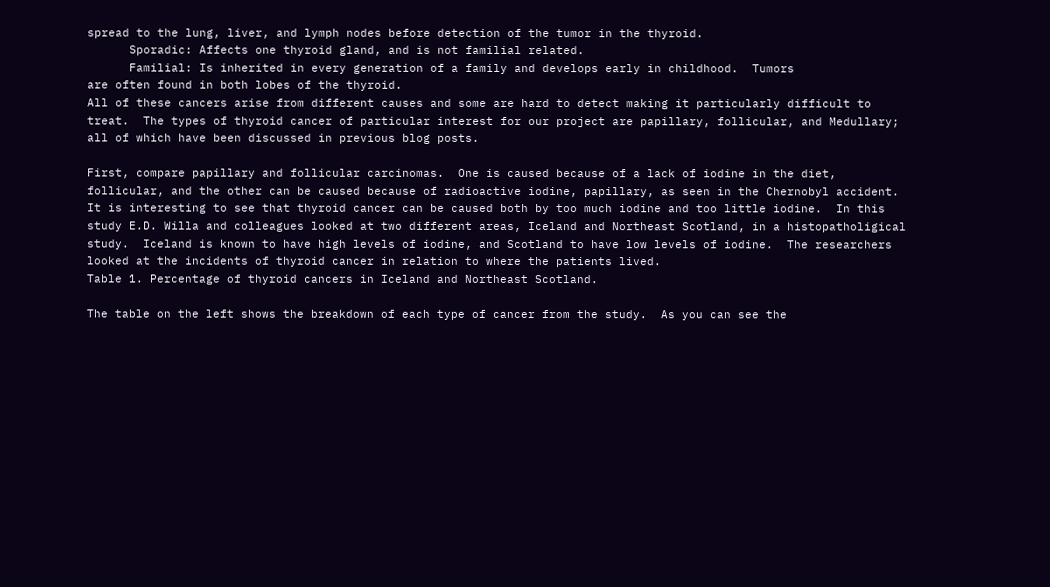spread to the lung, liver, and lymph nodes before detection of the tumor in the thyroid.
      Sporadic: Affects one thyroid gland, and is not familial related.
      Familial: Is inherited in every generation of a family and develops early in childhood.  Tumors                            are often found in both lobes of the thyroid.
All of these cancers arise from different causes and some are hard to detect making it particularly difficult to treat.  The types of thyroid cancer of particular interest for our project are papillary, follicular, and Medullary; all of which have been discussed in previous blog posts.

First, compare papillary and follicular carcinomas.  One is caused because of a lack of iodine in the diet, follicular, and the other can be caused because of radioactive iodine, papillary, as seen in the Chernobyl accident.  It is interesting to see that thyroid cancer can be caused both by too much iodine and too little iodine.  In this study E.D. Willa and colleagues looked at two different areas, Iceland and Northeast Scotland, in a histopatholigical study.  Iceland is known to have high levels of iodine, and Scotland to have low levels of iodine.  The researchers looked at the incidents of thyroid cancer in relation to where the patients lived.
Table 1. Percentage of thyroid cancers in Iceland and Northeast Scotland.

The table on the left shows the breakdown of each type of cancer from the study.  As you can see the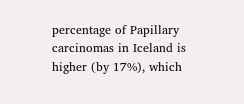percentage of Papillary carcinomas in Iceland is higher (by 17%), which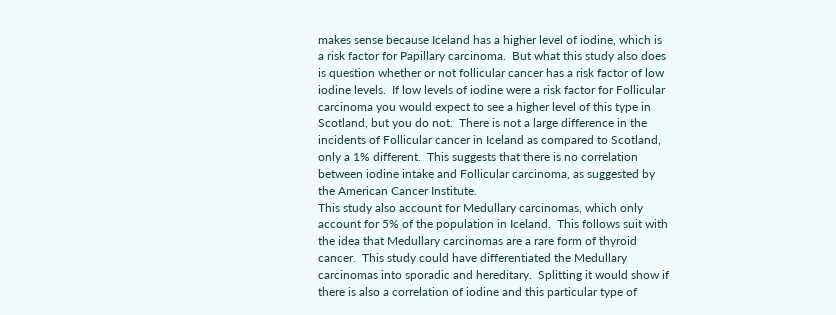makes sense because Iceland has a higher level of iodine, which is a risk factor for Papillary carcinoma.  But what this study also does is question whether or not follicular cancer has a risk factor of low iodine levels.  If low levels of iodine were a risk factor for Follicular carcinoma you would expect to see a higher level of this type in Scotland, but you do not.  There is not a large difference in the incidents of Follicular cancer in Iceland as compared to Scotland, only a 1% different.  This suggests that there is no correlation between iodine intake and Follicular carcinoma, as suggested by the American Cancer Institute.
This study also account for Medullary carcinomas, which only account for 5% of the population in Iceland.  This follows suit with the idea that Medullary carcinomas are a rare form of thyroid cancer.  This study could have differentiated the Medullary carcinomas into sporadic and hereditary.  Splitting it would show if there is also a correlation of iodine and this particular type of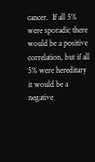cancer.  If all 5% were sporadic there would be a positive correlation, but if all 5% were hereditary it would be a negative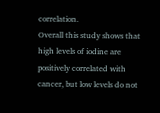correlation.
Overall this study shows that high levels of iodine are positively correlated with cancer, but low levels do not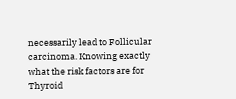necessarily lead to Follicular carcinoma. Knowing exactly what the risk factors are for Thyroid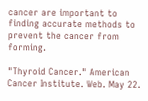cancer are important to finding accurate methods to prevent the cancer from forming.

"Thyroid Cancer." American Cancer Institute. Web. May 22.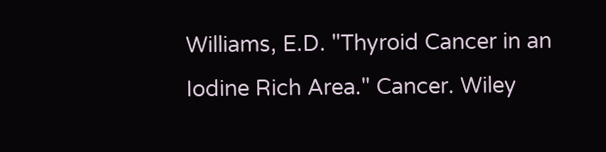Williams, E.D. "Thyroid Cancer in an Iodine Rich Area." Cancer. Wiley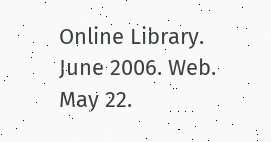Online Library. June 2006. Web.  May 22.